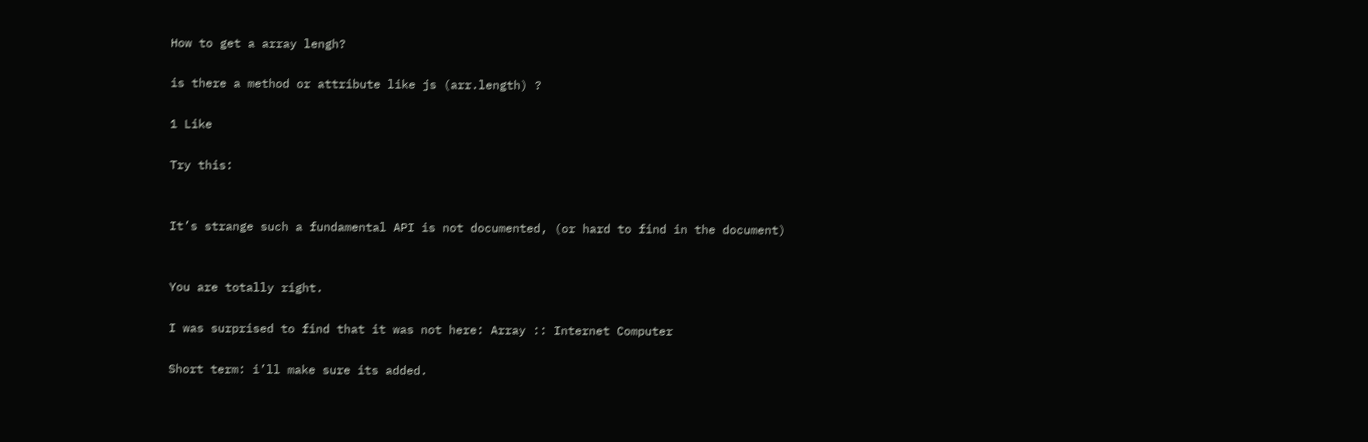How to get a array lengh?

is there a method or attribute like js (arr.length) ?

1 Like

Try this:


It’s strange such a fundamental API is not documented, (or hard to find in the document)


You are totally right.

I was surprised to find that it was not here: Array :: Internet Computer

Short term: i’ll make sure its added.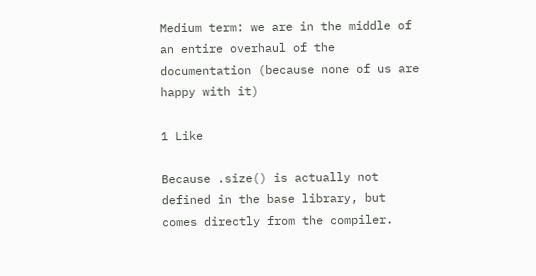Medium term: we are in the middle of an entire overhaul of the documentation (because none of us are happy with it)

1 Like

Because .size() is actually not defined in the base library, but comes directly from the compiler.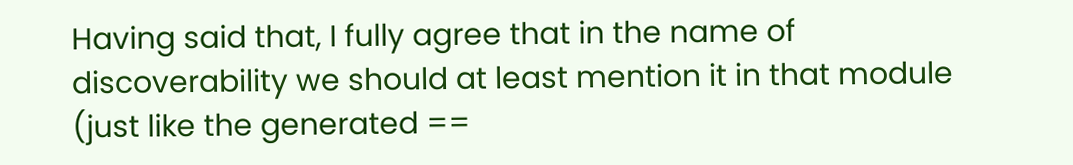Having said that, I fully agree that in the name of discoverability we should at least mention it in that module (just like the generated ==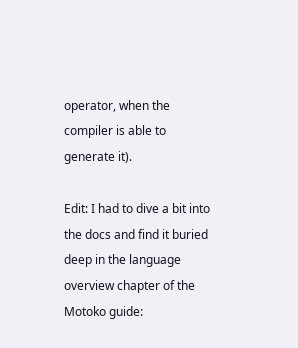operator, when the compiler is able to generate it).

Edit: I had to dive a bit into the docs and find it buried deep in the language overview chapter of the Motoko guide: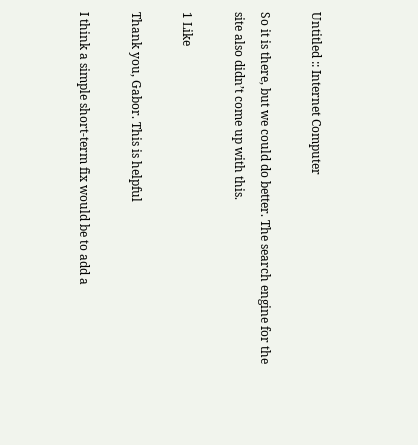Untitled :: Internet Computer

So it is there, but we could do better. The search engine for the site also didn’t come up with this.

1 Like

Thank you, Gabor. This is helpful

I think a simple short-term fix would be to add a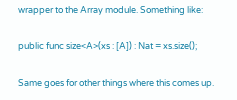wrapper to the Array module. Something like:

public func size<A>(xs : [A]) : Nat = xs.size();

Same goes for other things where this comes up.